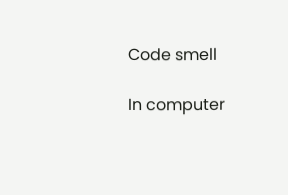Code smell

In computer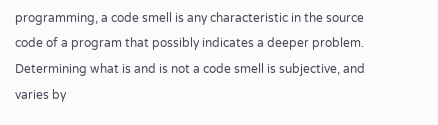programming, a code smell is any characteristic in the source code of a program that possibly indicates a deeper problem. Determining what is and is not a code smell is subjective, and varies by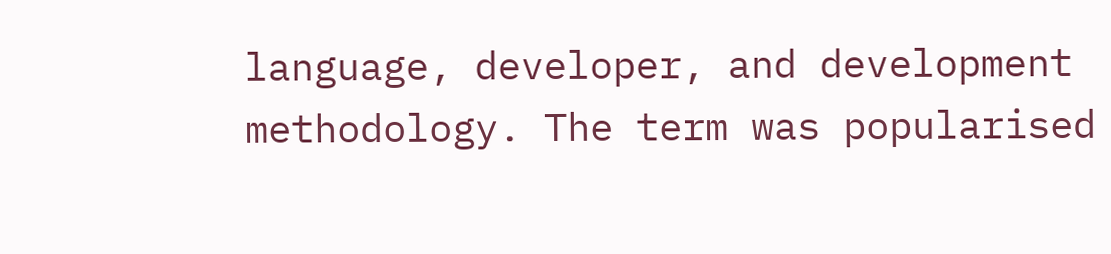language, developer, and development methodology. The term was popularised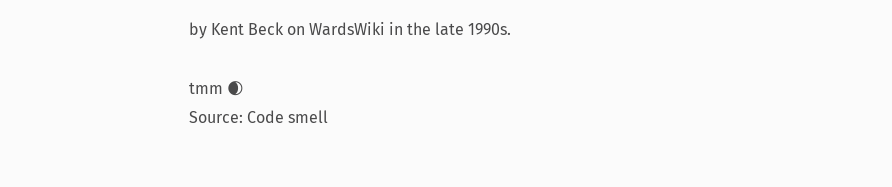by Kent Beck on WardsWiki in the late 1990s.

tmm 🌒
Source: Code smell